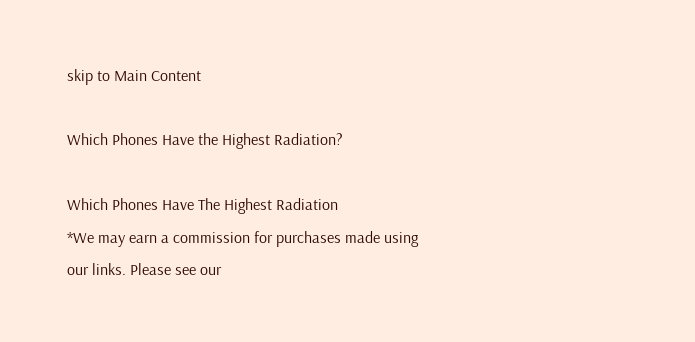skip to Main Content

Which Phones Have the Highest Radiation?

Which Phones Have The Highest Radiation
*We may earn a commission for purchases made using our links. Please see our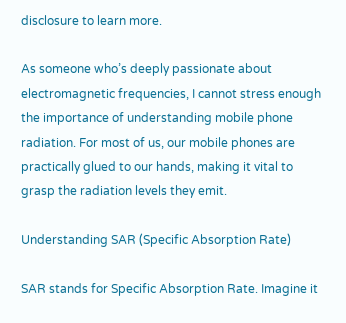disclosure to learn more.

As someone who’s deeply passionate about electromagnetic frequencies, I cannot stress enough the importance of understanding mobile phone radiation. For most of us, our mobile phones are practically glued to our hands, making it vital to grasp the radiation levels they emit.

Understanding SAR (Specific Absorption Rate)

SAR stands for Specific Absorption Rate. Imagine it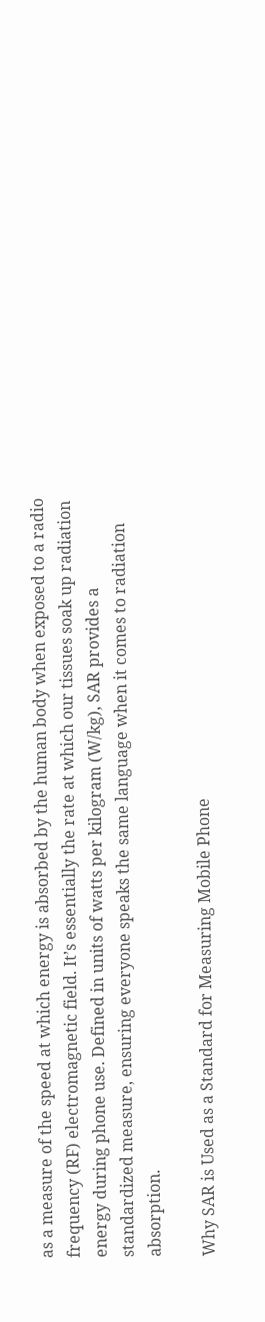as a measure of the speed at which energy is absorbed by the human body when exposed to a radio frequency (RF) electromagnetic field. It’s essentially the rate at which our tissues soak up radiation energy during phone use. Defined in units of watts per kilogram (W/kg), SAR provides a standardized measure, ensuring everyone speaks the same language when it comes to radiation absorption.

Why SAR is Used as a Standard for Measuring Mobile Phone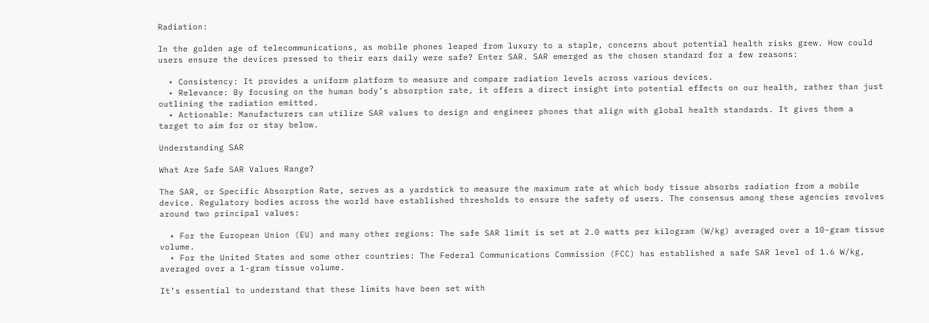Radiation:

In the golden age of telecommunications, as mobile phones leaped from luxury to a staple, concerns about potential health risks grew. How could users ensure the devices pressed to their ears daily were safe? Enter SAR. SAR emerged as the chosen standard for a few reasons:

  • Consistency: It provides a uniform platform to measure and compare radiation levels across various devices.
  • Relevance: By focusing on the human body’s absorption rate, it offers a direct insight into potential effects on our health, rather than just outlining the radiation emitted.
  • Actionable: Manufacturers can utilize SAR values to design and engineer phones that align with global health standards. It gives them a target to aim for or stay below.

Understanding SAR

What Are Safe SAR Values Range?

The SAR, or Specific Absorption Rate, serves as a yardstick to measure the maximum rate at which body tissue absorbs radiation from a mobile device. Regulatory bodies across the world have established thresholds to ensure the safety of users. The consensus among these agencies revolves around two principal values:

  • For the European Union (EU) and many other regions: The safe SAR limit is set at 2.0 watts per kilogram (W/kg) averaged over a 10-gram tissue volume.
  • For the United States and some other countries: The Federal Communications Commission (FCC) has established a safe SAR level of 1.6 W/kg, averaged over a 1-gram tissue volume.

It’s essential to understand that these limits have been set with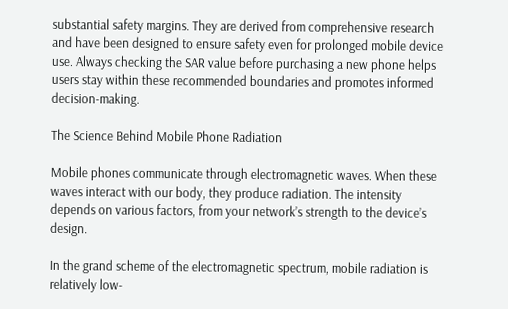substantial safety margins. They are derived from comprehensive research and have been designed to ensure safety even for prolonged mobile device use. Always checking the SAR value before purchasing a new phone helps users stay within these recommended boundaries and promotes informed decision-making.

The Science Behind Mobile Phone Radiation

Mobile phones communicate through electromagnetic waves. When these waves interact with our body, they produce radiation. The intensity depends on various factors, from your network’s strength to the device’s design.

In the grand scheme of the electromagnetic spectrum, mobile radiation is relatively low-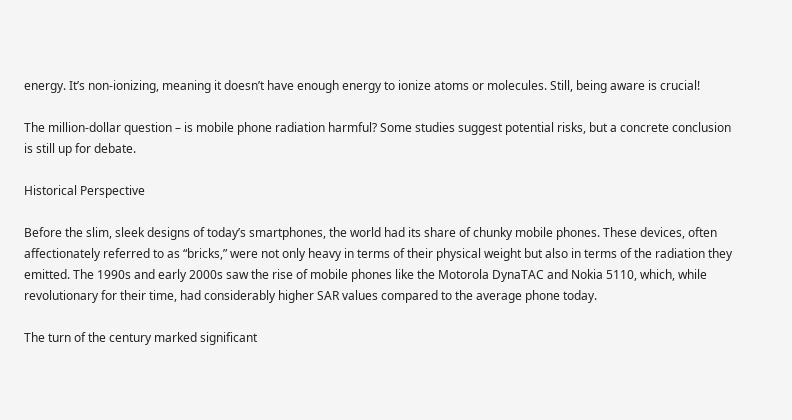energy. It’s non-ionizing, meaning it doesn’t have enough energy to ionize atoms or molecules. Still, being aware is crucial!

The million-dollar question – is mobile phone radiation harmful? Some studies suggest potential risks, but a concrete conclusion is still up for debate.

Historical Perspective

Before the slim, sleek designs of today’s smartphones, the world had its share of chunky mobile phones. These devices, often affectionately referred to as “bricks,” were not only heavy in terms of their physical weight but also in terms of the radiation they emitted. The 1990s and early 2000s saw the rise of mobile phones like the Motorola DynaTAC and Nokia 5110, which, while revolutionary for their time, had considerably higher SAR values compared to the average phone today.

The turn of the century marked significant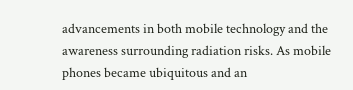advancements in both mobile technology and the awareness surrounding radiation risks. As mobile phones became ubiquitous and an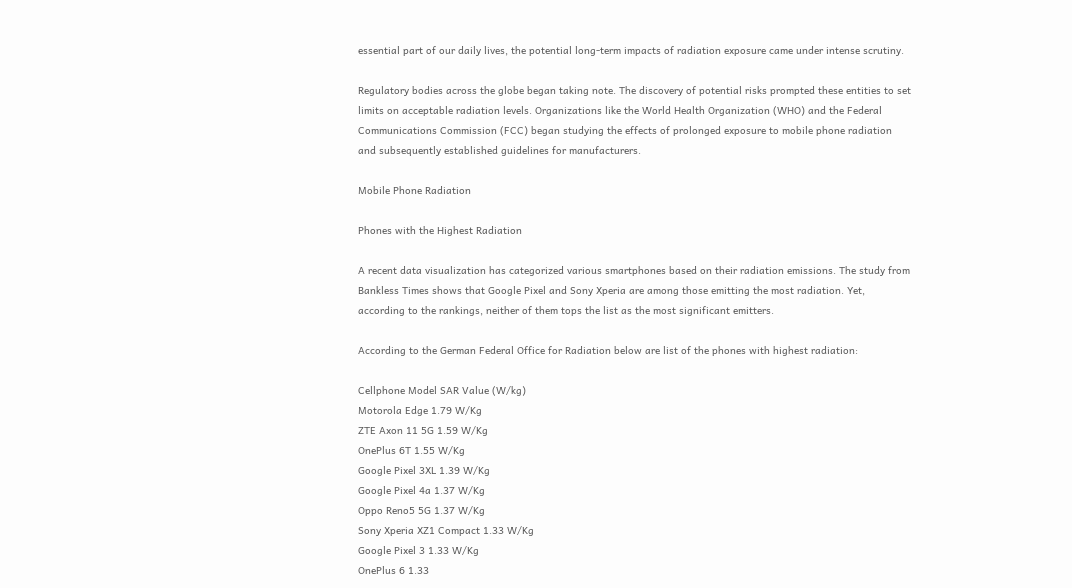essential part of our daily lives, the potential long-term impacts of radiation exposure came under intense scrutiny.

Regulatory bodies across the globe began taking note. The discovery of potential risks prompted these entities to set limits on acceptable radiation levels. Organizations like the World Health Organization (WHO) and the Federal Communications Commission (FCC) began studying the effects of prolonged exposure to mobile phone radiation and subsequently established guidelines for manufacturers.

Mobile Phone Radiation

Phones with the Highest Radiation

A recent data visualization has categorized various smartphones based on their radiation emissions. The study from Bankless Times shows that Google Pixel and Sony Xperia are among those emitting the most radiation. Yet, according to the rankings, neither of them tops the list as the most significant emitters.

According to the German Federal Office for Radiation below are list of the phones with highest radiation:

Cellphone Model SAR Value (W/kg)
Motorola Edge 1.79 W/Kg
ZTE Axon 11 5G 1.59 W/Kg
OnePlus 6T 1.55 W/Kg
Google Pixel 3XL 1.39 W/Kg
Google Pixel 4a 1.37 W/Kg
Oppo Reno5 5G 1.37 W/Kg
Sony Xperia XZ1 Compact 1.33 W/Kg
Google Pixel 3 1.33 W/Kg
OnePlus 6 1.33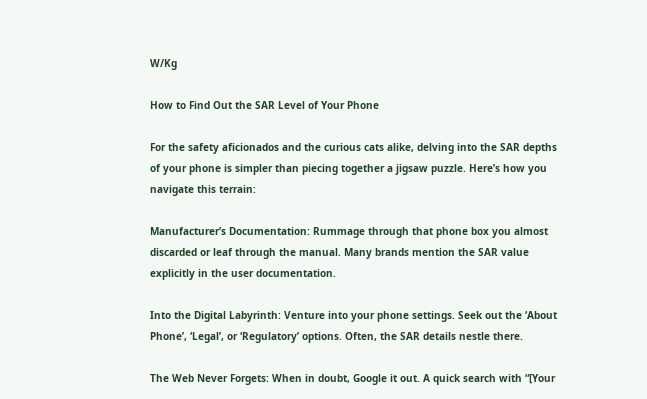W/Kg

How to Find Out the SAR Level of Your Phone

For the safety aficionados and the curious cats alike, delving into the SAR depths of your phone is simpler than piecing together a jigsaw puzzle. Here’s how you navigate this terrain:

Manufacturer’s Documentation: Rummage through that phone box you almost discarded or leaf through the manual. Many brands mention the SAR value explicitly in the user documentation.

Into the Digital Labyrinth: Venture into your phone settings. Seek out the ‘About Phone’, ‘Legal’, or ‘Regulatory’ options. Often, the SAR details nestle there.

The Web Never Forgets: When in doubt, Google it out. A quick search with “[Your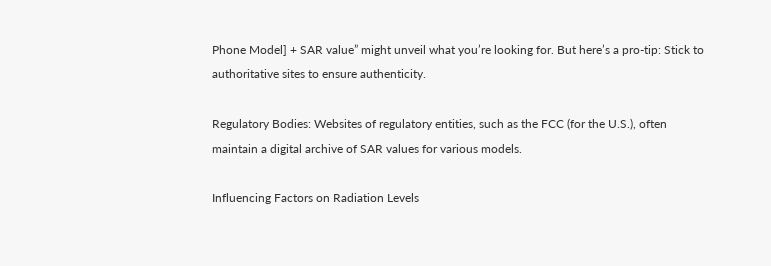Phone Model] + SAR value” might unveil what you’re looking for. But here’s a pro-tip: Stick to authoritative sites to ensure authenticity.

Regulatory Bodies: Websites of regulatory entities, such as the FCC (for the U.S.), often maintain a digital archive of SAR values for various models.

Influencing Factors on Radiation Levels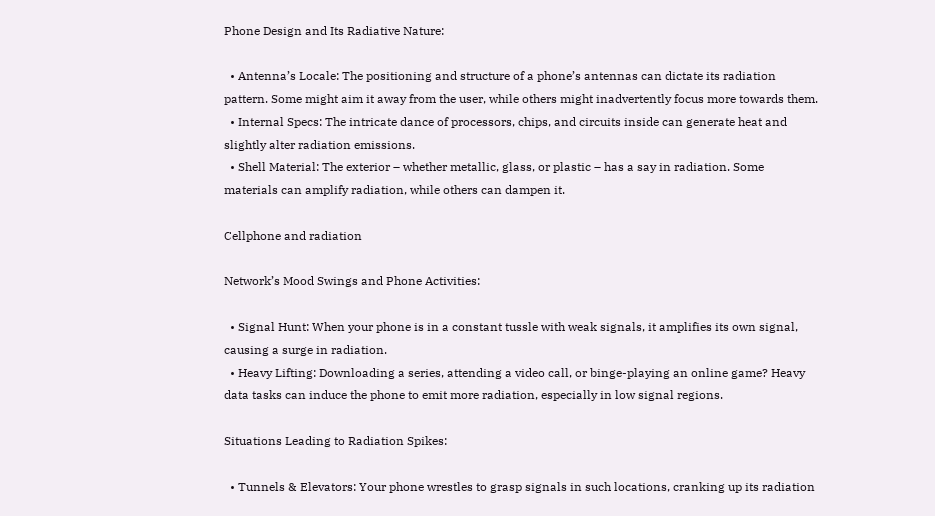Phone Design and Its Radiative Nature:

  • Antenna’s Locale: The positioning and structure of a phone’s antennas can dictate its radiation pattern. Some might aim it away from the user, while others might inadvertently focus more towards them.
  • Internal Specs: The intricate dance of processors, chips, and circuits inside can generate heat and slightly alter radiation emissions.
  • Shell Material: The exterior – whether metallic, glass, or plastic – has a say in radiation. Some materials can amplify radiation, while others can dampen it.

Cellphone and radiation

Network’s Mood Swings and Phone Activities:

  • Signal Hunt: When your phone is in a constant tussle with weak signals, it amplifies its own signal, causing a surge in radiation.
  • Heavy Lifting: Downloading a series, attending a video call, or binge-playing an online game? Heavy data tasks can induce the phone to emit more radiation, especially in low signal regions.

Situations Leading to Radiation Spikes:

  • Tunnels & Elevators: Your phone wrestles to grasp signals in such locations, cranking up its radiation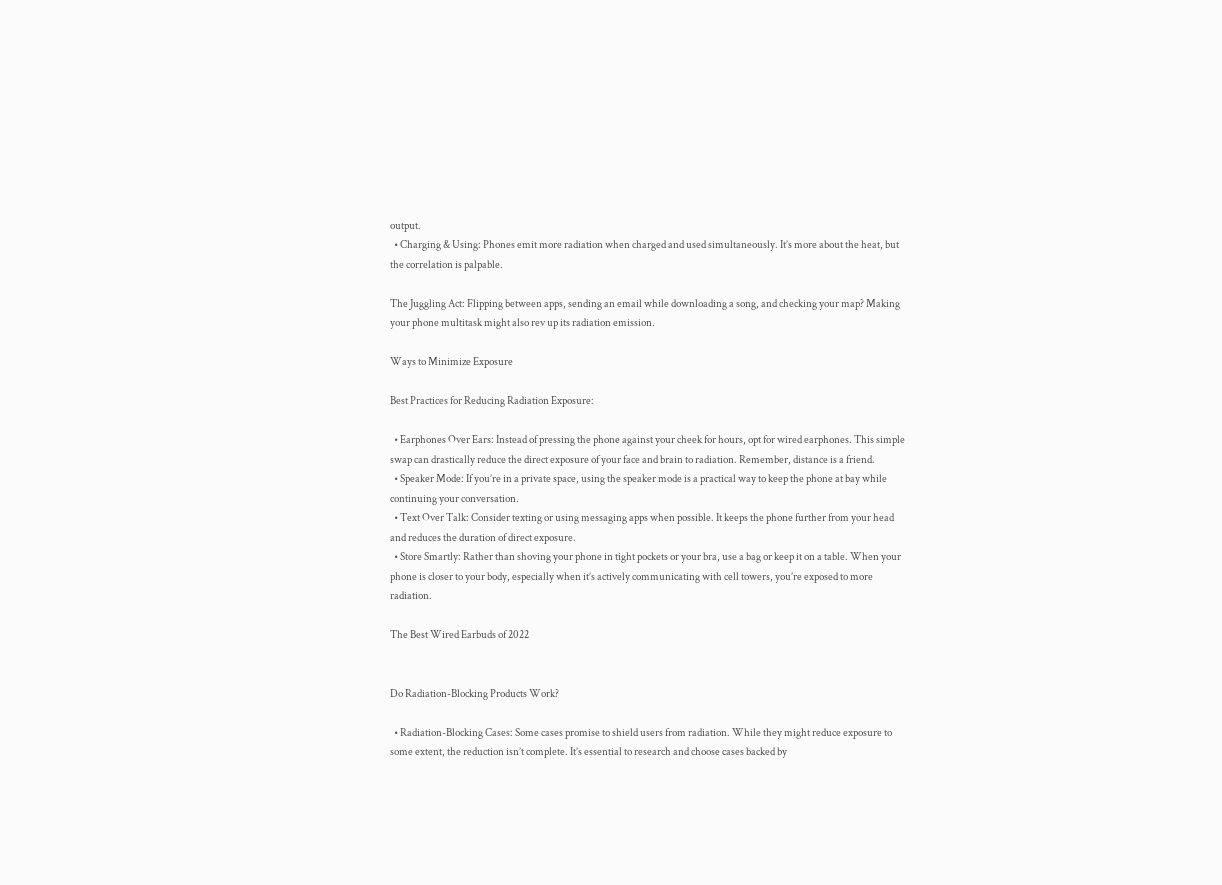output.
  • Charging & Using: Phones emit more radiation when charged and used simultaneously. It’s more about the heat, but the correlation is palpable.

The Juggling Act: Flipping between apps, sending an email while downloading a song, and checking your map? Making your phone multitask might also rev up its radiation emission.

Ways to Minimize Exposure

Best Practices for Reducing Radiation Exposure:

  • Earphones Over Ears: Instead of pressing the phone against your cheek for hours, opt for wired earphones. This simple swap can drastically reduce the direct exposure of your face and brain to radiation. Remember, distance is a friend.
  • Speaker Mode: If you’re in a private space, using the speaker mode is a practical way to keep the phone at bay while continuing your conversation.
  • Text Over Talk: Consider texting or using messaging apps when possible. It keeps the phone further from your head and reduces the duration of direct exposure.
  • Store Smartly: Rather than shoving your phone in tight pockets or your bra, use a bag or keep it on a table. When your phone is closer to your body, especially when it’s actively communicating with cell towers, you’re exposed to more radiation.

The Best Wired Earbuds of 2022


Do Radiation-Blocking Products Work?

  • Radiation-Blocking Cases: Some cases promise to shield users from radiation. While they might reduce exposure to some extent, the reduction isn’t complete. It’s essential to research and choose cases backed by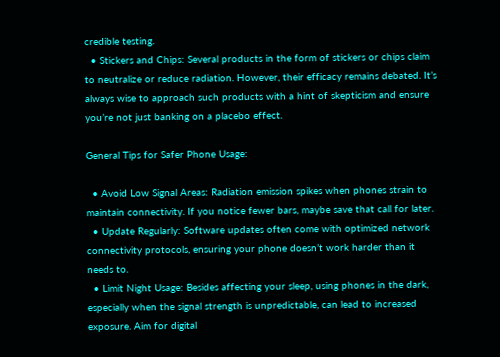credible testing.
  • Stickers and Chips: Several products in the form of stickers or chips claim to neutralize or reduce radiation. However, their efficacy remains debated. It’s always wise to approach such products with a hint of skepticism and ensure you’re not just banking on a placebo effect.

General Tips for Safer Phone Usage:

  • Avoid Low Signal Areas: Radiation emission spikes when phones strain to maintain connectivity. If you notice fewer bars, maybe save that call for later.
  • Update Regularly: Software updates often come with optimized network connectivity protocols, ensuring your phone doesn’t work harder than it needs to.
  • Limit Night Usage: Besides affecting your sleep, using phones in the dark, especially when the signal strength is unpredictable, can lead to increased exposure. Aim for digital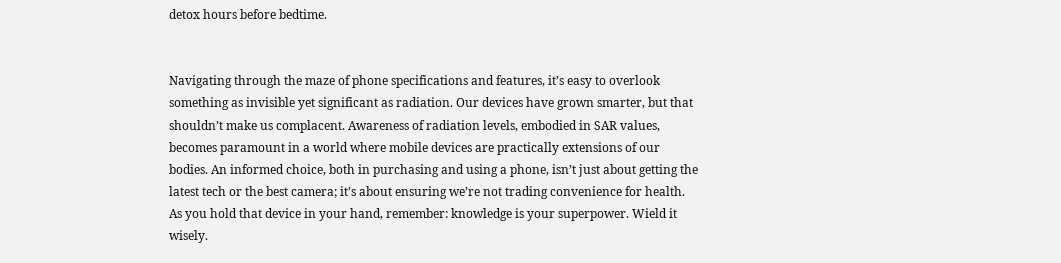detox hours before bedtime.


Navigating through the maze of phone specifications and features, it’s easy to overlook something as invisible yet significant as radiation. Our devices have grown smarter, but that shouldn’t make us complacent. Awareness of radiation levels, embodied in SAR values, becomes paramount in a world where mobile devices are practically extensions of our bodies. An informed choice, both in purchasing and using a phone, isn’t just about getting the latest tech or the best camera; it’s about ensuring we’re not trading convenience for health. As you hold that device in your hand, remember: knowledge is your superpower. Wield it wisely.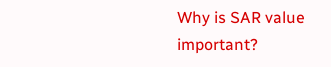Why is SAR value important?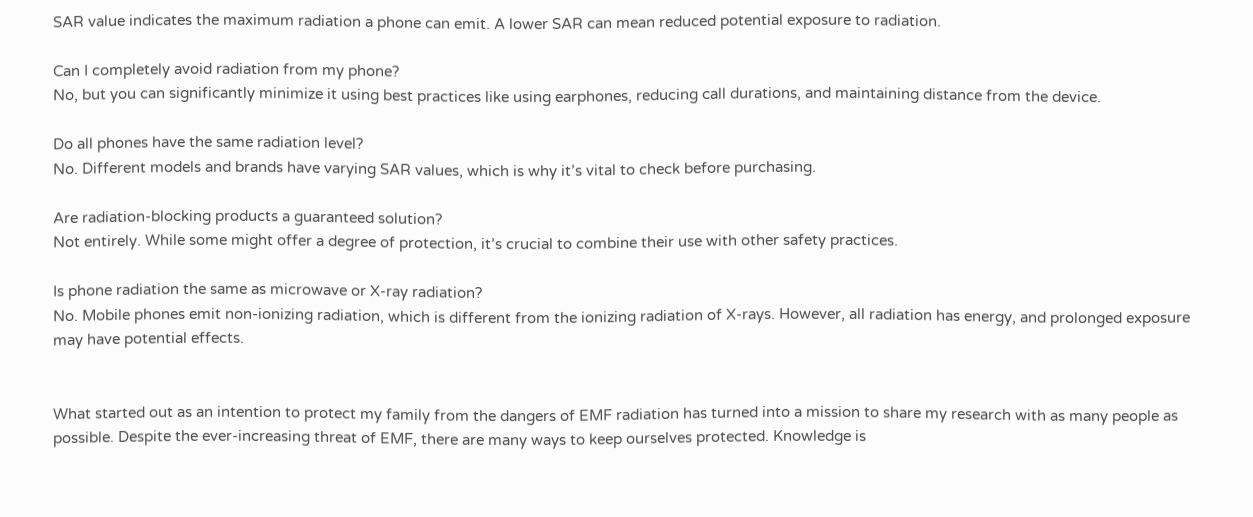SAR value indicates the maximum radiation a phone can emit. A lower SAR can mean reduced potential exposure to radiation.

Can I completely avoid radiation from my phone?
No, but you can significantly minimize it using best practices like using earphones, reducing call durations, and maintaining distance from the device.

Do all phones have the same radiation level?
No. Different models and brands have varying SAR values, which is why it’s vital to check before purchasing.

Are radiation-blocking products a guaranteed solution?
Not entirely. While some might offer a degree of protection, it’s crucial to combine their use with other safety practices.

Is phone radiation the same as microwave or X-ray radiation?
No. Mobile phones emit non-ionizing radiation, which is different from the ionizing radiation of X-rays. However, all radiation has energy, and prolonged exposure may have potential effects.


What started out as an intention to protect my family from the dangers of EMF radiation has turned into a mission to share my research with as many people as possible. Despite the ever-increasing threat of EMF, there are many ways to keep ourselves protected. Knowledge is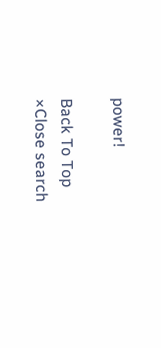power!

Back To Top
×Close search